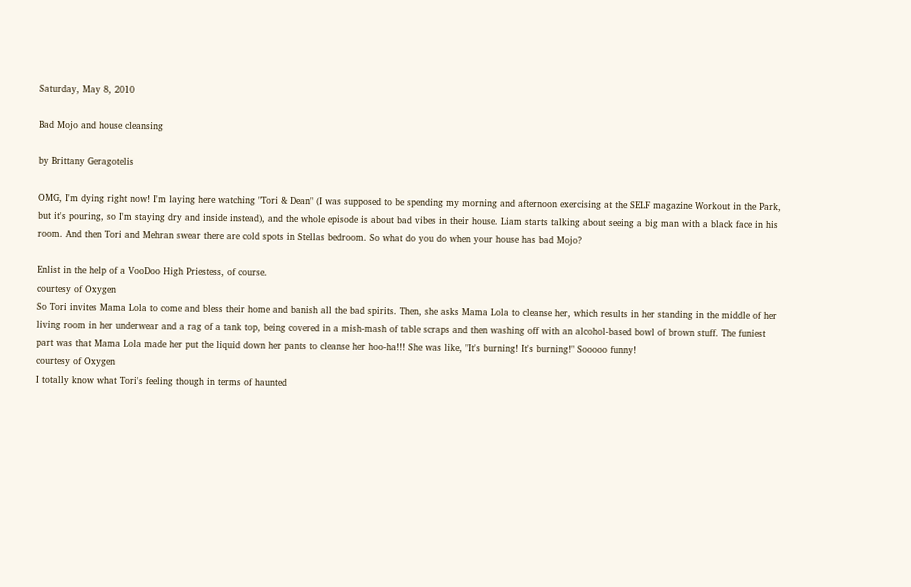Saturday, May 8, 2010

Bad Mojo and house cleansing

by Brittany Geragotelis

OMG, I'm dying right now! I'm laying here watching "Tori & Dean" (I was supposed to be spending my morning and afternoon exercising at the SELF magazine Workout in the Park, but it's pouring, so I'm staying dry and inside instead), and the whole episode is about bad vibes in their house. Liam starts talking about seeing a big man with a black face in his room. And then Tori and Mehran swear there are cold spots in Stellas bedroom. So what do you do when your house has bad Mojo?

Enlist in the help of a VooDoo High Priestess, of course.
courtesy of Oxygen
So Tori invites Mama Lola to come and bless their home and banish all the bad spirits. Then, she asks Mama Lola to cleanse her, which results in her standing in the middle of her living room in her underwear and a rag of a tank top, being covered in a mish-mash of table scraps and then washing off with an alcohol-based bowl of brown stuff. The funiest part was that Mama Lola made her put the liquid down her pants to cleanse her hoo-ha!!! She was like, "It's burning! It's burning!" Sooooo funny!
courtesy of Oxygen
I totally know what Tori's feeling though in terms of haunted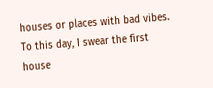houses or places with bad vibes. To this day, I swear the first house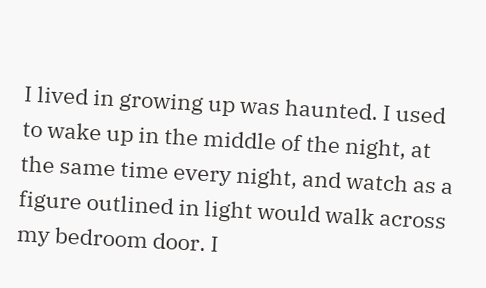I lived in growing up was haunted. I used to wake up in the middle of the night, at the same time every night, and watch as a figure outlined in light would walk across my bedroom door. I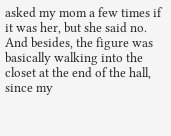asked my mom a few times if it was her, but she said no. And besides, the figure was basically walking into the closet at the end of the hall, since my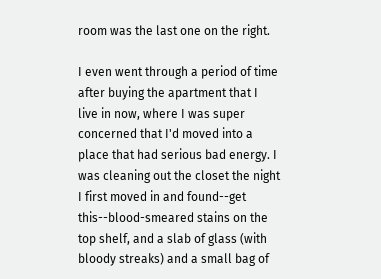room was the last one on the right.

I even went through a period of time after buying the apartment that I live in now, where I was super concerned that I'd moved into a place that had serious bad energy. I was cleaning out the closet the night I first moved in and found--get this--blood-smeared stains on the top shelf, and a slab of glass (with bloody streaks) and a small bag of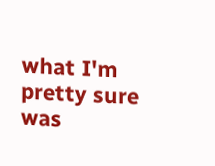what I'm pretty sure was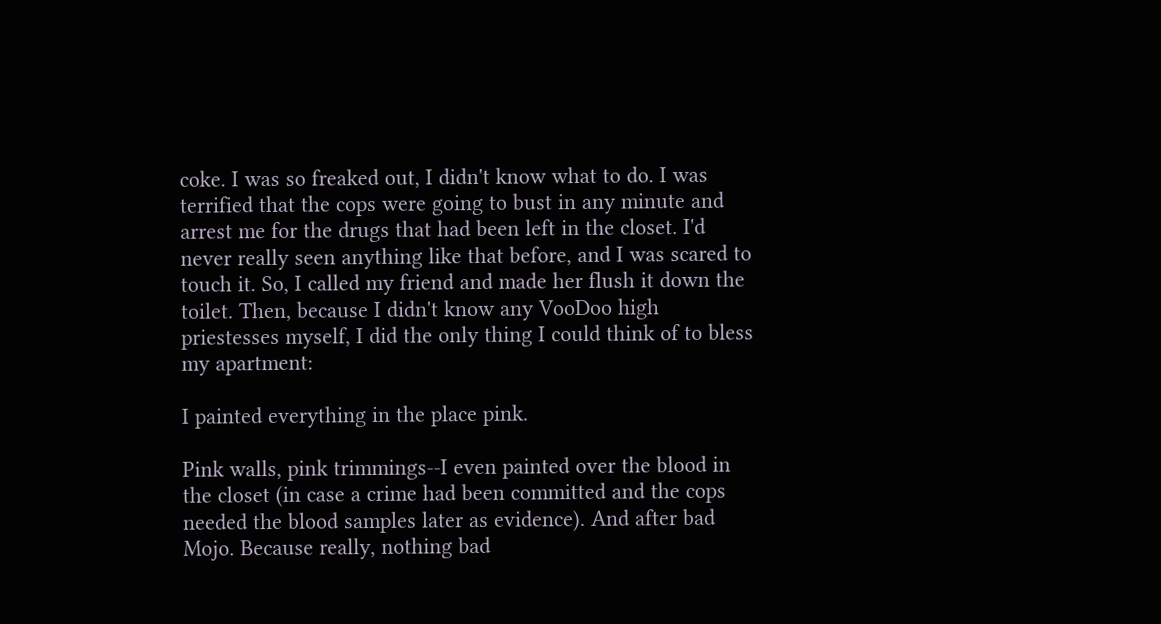coke. I was so freaked out, I didn't know what to do. I was terrified that the cops were going to bust in any minute and arrest me for the drugs that had been left in the closet. I'd never really seen anything like that before, and I was scared to touch it. So, I called my friend and made her flush it down the toilet. Then, because I didn't know any VooDoo high priestesses myself, I did the only thing I could think of to bless my apartment:

I painted everything in the place pink.

Pink walls, pink trimmings--I even painted over the blood in the closet (in case a crime had been committed and the cops needed the blood samples later as evidence). And after bad Mojo. Because really, nothing bad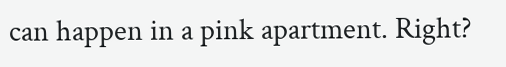can happen in a pink apartment. Right?